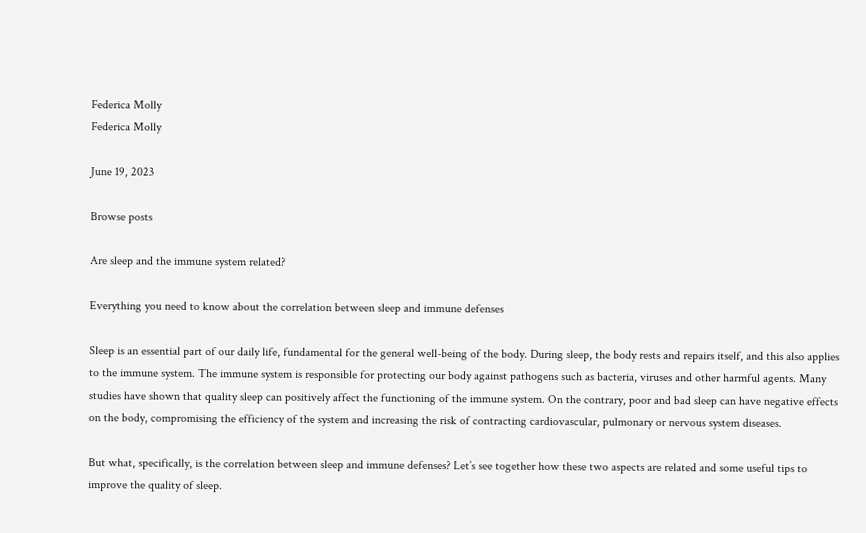Federica Molly
Federica Molly

June 19, 2023

Browse posts

Are sleep and the immune system related?

Everything you need to know about the correlation between sleep and immune defenses

Sleep is an essential part of our daily life, fundamental for the general well-being of the body. During sleep, the body rests and repairs itself, and this also applies to the immune system. The immune system is responsible for protecting our body against pathogens such as bacteria, viruses and other harmful agents. Many studies have shown that quality sleep can positively affect the functioning of the immune system. On the contrary, poor and bad sleep can have negative effects on the body, compromising the efficiency of the system and increasing the risk of contracting cardiovascular, pulmonary or nervous system diseases.

But what, specifically, is the correlation between sleep and immune defenses? Let’s see together how these two aspects are related and some useful tips to improve the quality of sleep.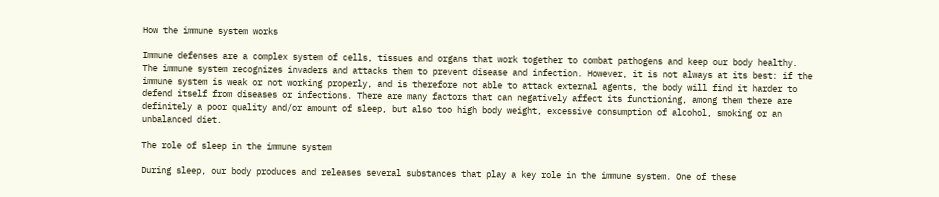How the immune system works

Immune defenses are a complex system of cells, tissues and organs that work together to combat pathogens and keep our body healthy. The immune system recognizes invaders and attacks them to prevent disease and infection. However, it is not always at its best: if the immune system is weak or not working properly, and is therefore not able to attack external agents, the body will find it harder to defend itself from diseases or infections. There are many factors that can negatively affect its functioning, among them there are definitely a poor quality and/or amount of sleep, but also too high body weight, excessive consumption of alcohol, smoking or an unbalanced diet.

The role of sleep in the immune system

During sleep, our body produces and releases several substances that play a key role in the immune system. One of these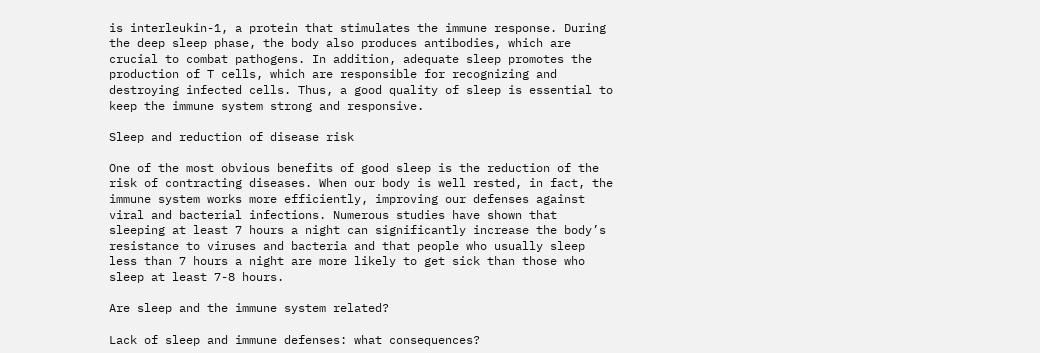is interleukin-1, a protein that stimulates the immune response. During the deep sleep phase, the body also produces antibodies, which are crucial to combat pathogens. In addition, adequate sleep promotes the production of T cells, which are responsible for recognizing and destroying infected cells. Thus, a good quality of sleep is essential to keep the immune system strong and responsive.

Sleep and reduction of disease risk

One of the most obvious benefits of good sleep is the reduction of the risk of contracting diseases. When our body is well rested, in fact, the immune system works more efficiently, improving our defenses against viral and bacterial infections. Numerous studies have shown that sleeping at least 7 hours a night can significantly increase the body’s resistance to viruses and bacteria and that people who usually sleep less than 7 hours a night are more likely to get sick than those who sleep at least 7-8 hours.

Are sleep and the immune system related?

Lack of sleep and immune defenses: what consequences?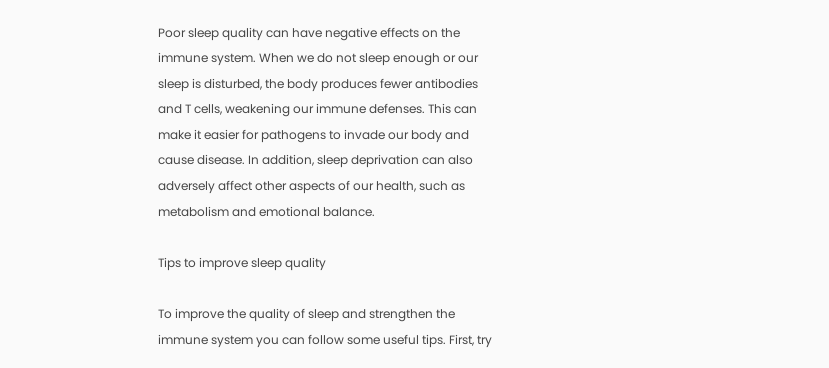Poor sleep quality can have negative effects on the immune system. When we do not sleep enough or our sleep is disturbed, the body produces fewer antibodies and T cells, weakening our immune defenses. This can make it easier for pathogens to invade our body and cause disease. In addition, sleep deprivation can also adversely affect other aspects of our health, such as metabolism and emotional balance.

Tips to improve sleep quality

To improve the quality of sleep and strengthen the immune system you can follow some useful tips. First, try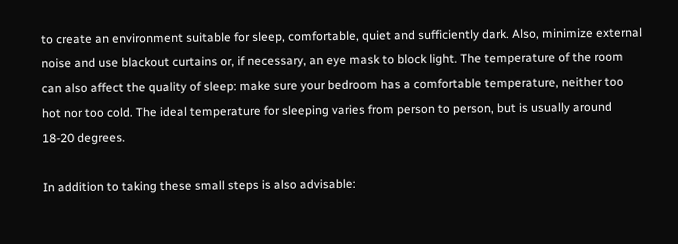to create an environment suitable for sleep, comfortable, quiet and sufficiently dark. Also, minimize external noise and use blackout curtains or, if necessary, an eye mask to block light. The temperature of the room can also affect the quality of sleep: make sure your bedroom has a comfortable temperature, neither too hot nor too cold. The ideal temperature for sleeping varies from person to person, but is usually around 18-20 degrees.

In addition to taking these small steps is also advisable: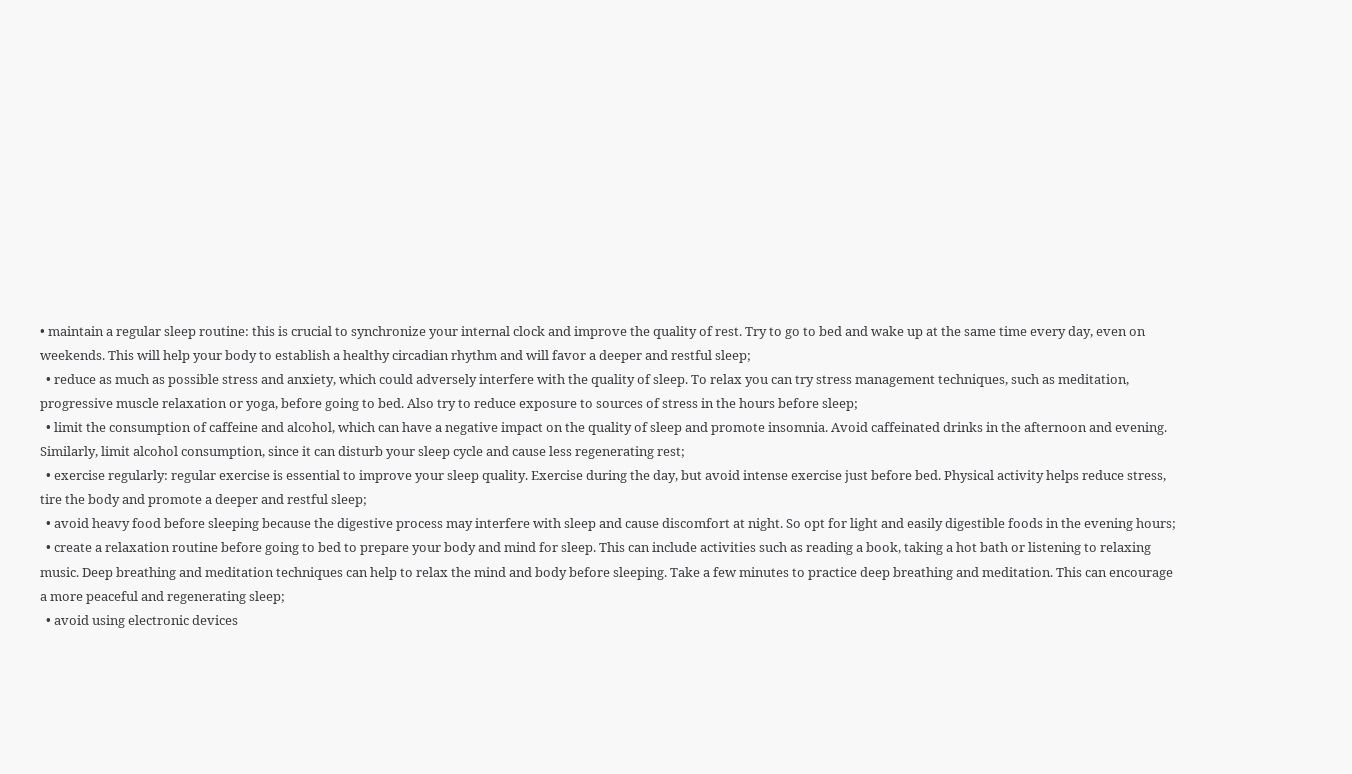• maintain a regular sleep routine: this is crucial to synchronize your internal clock and improve the quality of rest. Try to go to bed and wake up at the same time every day, even on weekends. This will help your body to establish a healthy circadian rhythm and will favor a deeper and restful sleep;
  • reduce as much as possible stress and anxiety, which could adversely interfere with the quality of sleep. To relax you can try stress management techniques, such as meditation, progressive muscle relaxation or yoga, before going to bed. Also try to reduce exposure to sources of stress in the hours before sleep;
  • limit the consumption of caffeine and alcohol, which can have a negative impact on the quality of sleep and promote insomnia. Avoid caffeinated drinks in the afternoon and evening. Similarly, limit alcohol consumption, since it can disturb your sleep cycle and cause less regenerating rest;
  • exercise regularly: regular exercise is essential to improve your sleep quality. Exercise during the day, but avoid intense exercise just before bed. Physical activity helps reduce stress, tire the body and promote a deeper and restful sleep;
  • avoid heavy food before sleeping because the digestive process may interfere with sleep and cause discomfort at night. So opt for light and easily digestible foods in the evening hours;
  • create a relaxation routine before going to bed to prepare your body and mind for sleep. This can include activities such as reading a book, taking a hot bath or listening to relaxing music. Deep breathing and meditation techniques can help to relax the mind and body before sleeping. Take a few minutes to practice deep breathing and meditation. This can encourage a more peaceful and regenerating sleep;
  • avoid using electronic devices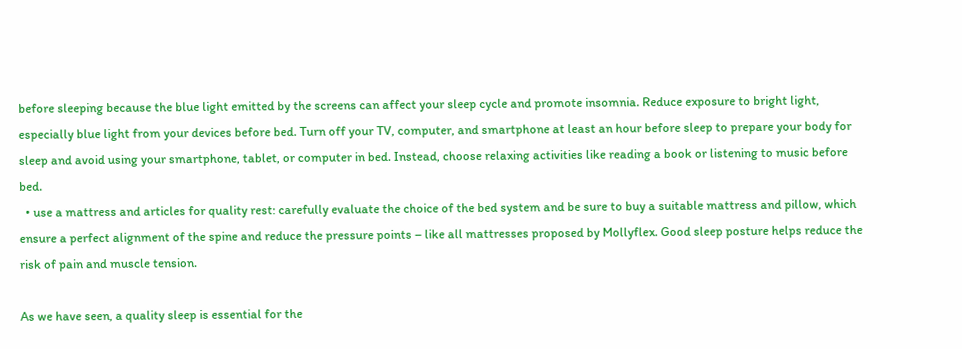before sleeping because the blue light emitted by the screens can affect your sleep cycle and promote insomnia. Reduce exposure to bright light, especially blue light from your devices before bed. Turn off your TV, computer, and smartphone at least an hour before sleep to prepare your body for sleep and avoid using your smartphone, tablet, or computer in bed. Instead, choose relaxing activities like reading a book or listening to music before bed.
  • use a mattress and articles for quality rest: carefully evaluate the choice of the bed system and be sure to buy a suitable mattress and pillow, which ensure a perfect alignment of the spine and reduce the pressure points – like all mattresses proposed by Mollyflex. Good sleep posture helps reduce the risk of pain and muscle tension.

As we have seen, a quality sleep is essential for the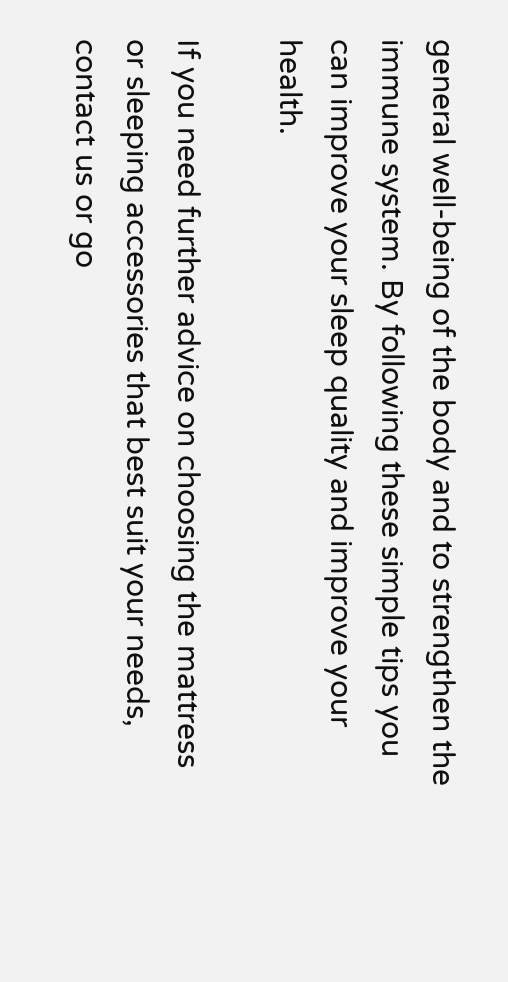general well-being of the body and to strengthen the immune system. By following these simple tips you can improve your sleep quality and improve your health.

If you need further advice on choosing the mattress or sleeping accessories that best suit your needs, contact us or go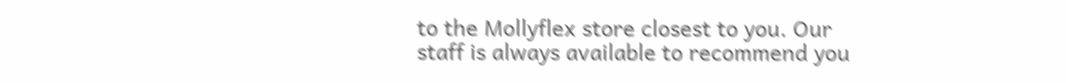to the Mollyflex store closest to you. Our staff is always available to recommend you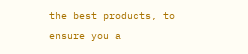the best products, to ensure you a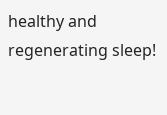healthy and regenerating sleep!